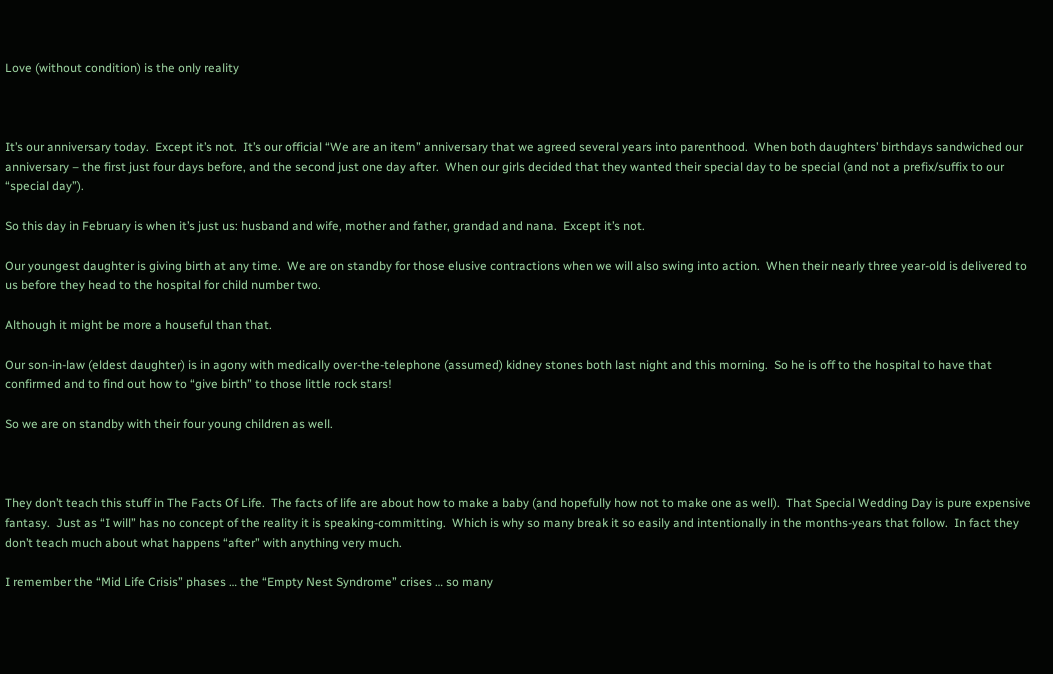Love (without condition) is the only reality



It’s our anniversary today.  Except it’s not.  It’s our official “We are an item” anniversary that we agreed several years into parenthood.  When both daughters’ birthdays sandwiched our anniversary – the first just four days before, and the second just one day after.  When our girls decided that they wanted their special day to be special (and not a prefix/suffix to our “special day”).

So this day in February is when it’s just us: husband and wife, mother and father, grandad and nana.  Except it’s not.

Our youngest daughter is giving birth at any time.  We are on standby for those elusive contractions when we will also swing into action.  When their nearly three year-old is delivered to us before they head to the hospital for child number two.

Although it might be more a houseful than that.

Our son-in-law (eldest daughter) is in agony with medically over-the-telephone (assumed) kidney stones both last night and this morning.  So he is off to the hospital to have that confirmed and to find out how to “give birth” to those little rock stars!

So we are on standby with their four young children as well.



They don’t teach this stuff in The Facts Of Life.  The facts of life are about how to make a baby (and hopefully how not to make one as well).  That Special Wedding Day is pure expensive fantasy.  Just as “I will” has no concept of the reality it is speaking-committing.  Which is why so many break it so easily and intentionally in the months-years that follow.  In fact they don’t teach much about what happens “after” with anything very much.

I remember the “Mid Life Crisis” phases … the “Empty Nest Syndrome” crises … so many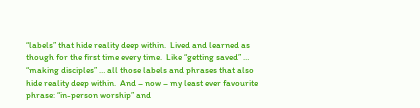“labels” that hide reality deep within.  Lived and learned as though for the first time every time.  Like “getting saved” … “making disciples” … all those labels and phrases that also hide reality deep within.  And – now – my least ever favourite phrase: “in-person worship” and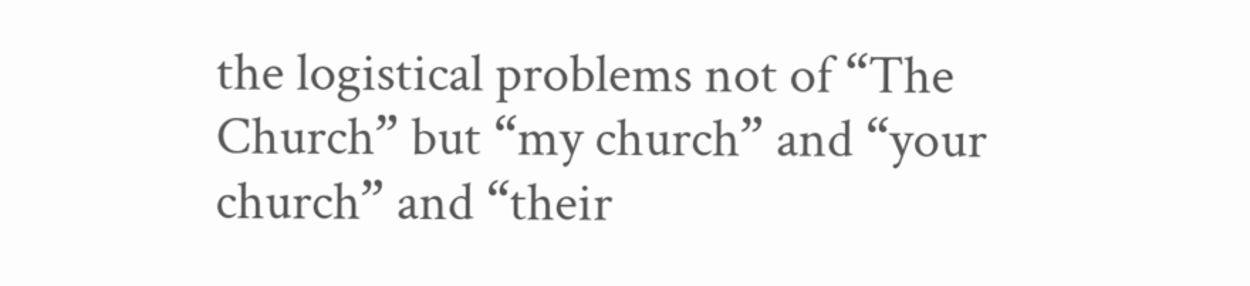the logistical problems not of “The Church” but “my church” and “your church” and “their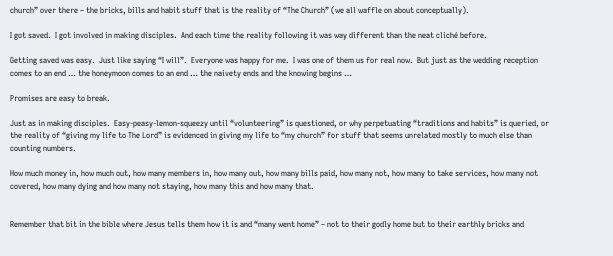church” over there – the bricks, bills and habit stuff that is the reality of “The Church” (we all waffle on about conceptually).

I got saved.  I got involved in making disciples.  And each time the reality following it was way different than the neat cliché before.

Getting saved was easy.  Just like saying “I will”.  Everyone was happy for me.  I was one of them us for real now.  But just as the wedding reception comes to an end … the honeymoon comes to an end … the naivety ends and the knowing begins …

Promises are easy to break.

Just as in making disciples.  Easy-peasy-lemon-squeezy until “volunteering” is questioned, or why perpetuating “traditions and habits” is queried, or the reality of “giving my life to The Lord” is evidenced in giving my life to “my church” for stuff that seems unrelated mostly to much else than counting numbers.

How much money in, how much out, how many members in, how many out, how many bills paid, how many not, how many to take services, how many not covered, how many dying and how many not staying, how many this and how many that.


Remember that bit in the bible where Jesus tells them how it is and “many went home” – not to their godly home but to their earthly bricks and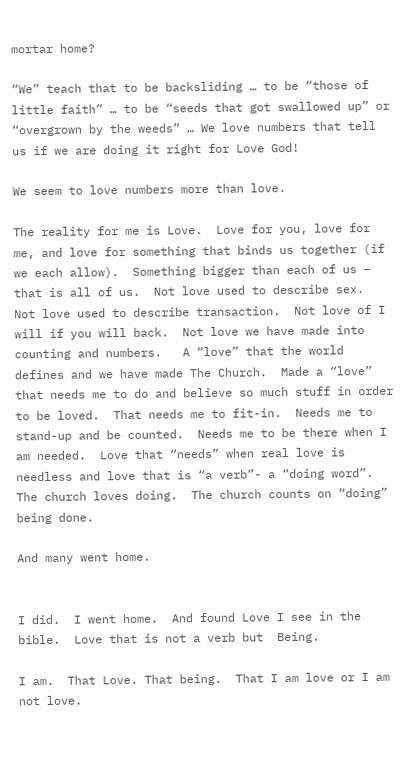mortar home?

“We” teach that to be backsliding … to be “those of little faith” … to be “seeds that got swallowed up” or “overgrown by the weeds” … We love numbers that tell us if we are doing it right for Love God!

We seem to love numbers more than love.

The reality for me is Love.  Love for you, love for me, and love for something that binds us together (if we each allow).  Something bigger than each of us – that is all of us.  Not love used to describe sex.  Not love used to describe transaction.  Not love of I will if you will back.  Not love we have made into counting and numbers.   A “love” that the world defines and we have made The Church.  Made a “love” that needs me to do and believe so much stuff in order to be loved.  That needs me to fit-in.  Needs me to stand-up and be counted.  Needs me to be there when I am needed.  Love that “needs” when real love is needless and love that is “a verb”- a “doing word”.  The church loves doing.  The church counts on “doing” being done.

And many went home.


I did.  I went home.  And found Love I see in the bible.  Love that is not a verb but  Being.

I am.  That Love. That being.  That I am love or I am not love.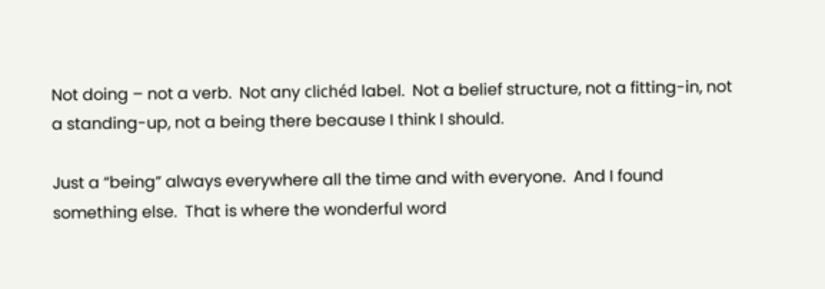Not doing – not a verb.  Not any clichéd label.  Not a belief structure, not a fitting-in, not a standing-up, not a being there because I think I should.

Just a “being” always everywhere all the time and with everyone.  And I found something else.  That is where the wonderful word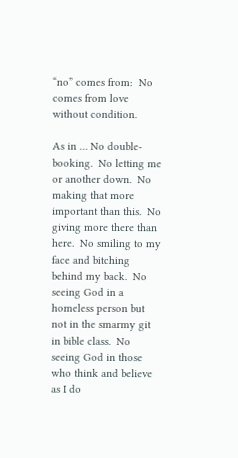“no” comes from:  No comes from love without condition.

As in … No double-booking.  No letting me or another down.  No making that more important than this.  No giving more there than here.  No smiling to my face and bitching behind my back.  No seeing God in a homeless person but not in the smarmy git in bible class.  No seeing God in those who think and believe as I do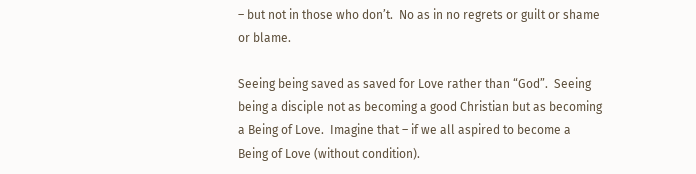– but not in those who don’t.  No as in no regrets or guilt or shame or blame.

Seeing being saved as saved for Love rather than “God”.  Seeing being a disciple not as becoming a good Christian but as becoming a Being of Love.  Imagine that – if we all aspired to become a Being of Love (without condition).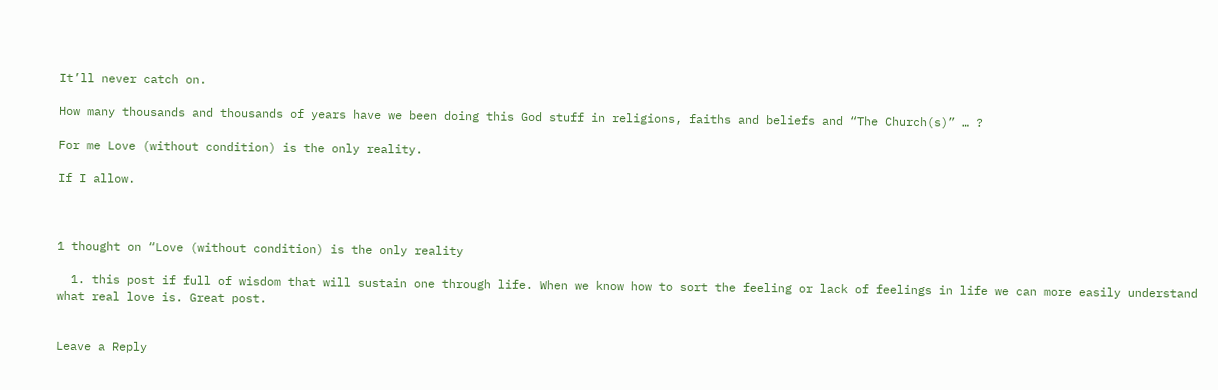It’ll never catch on.

How many thousands and thousands of years have we been doing this God stuff in religions, faiths and beliefs and “The Church(s)” … ?

For me Love (without condition) is the only reality.

If I allow.



1 thought on “Love (without condition) is the only reality

  1. this post if full of wisdom that will sustain one through life. When we know how to sort the feeling or lack of feelings in life we can more easily understand what real love is. Great post.


Leave a Reply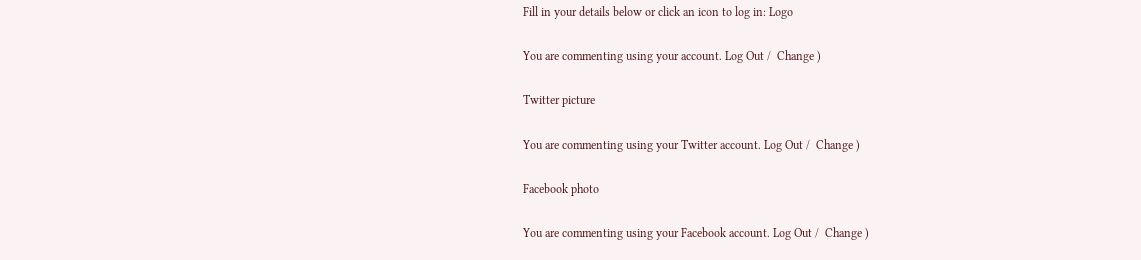Fill in your details below or click an icon to log in: Logo

You are commenting using your account. Log Out /  Change )

Twitter picture

You are commenting using your Twitter account. Log Out /  Change )

Facebook photo

You are commenting using your Facebook account. Log Out /  Change )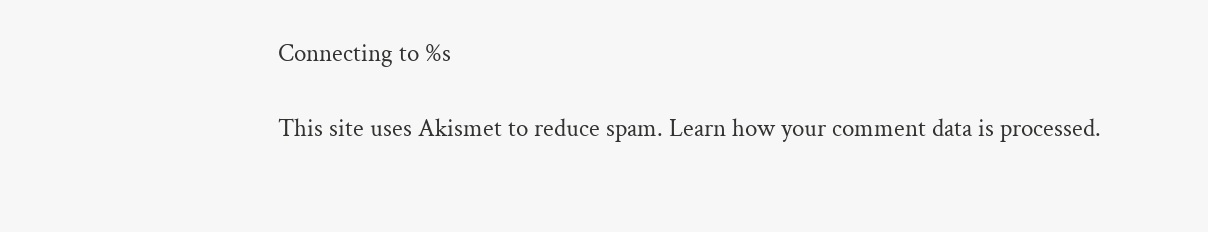Connecting to %s

This site uses Akismet to reduce spam. Learn how your comment data is processed.